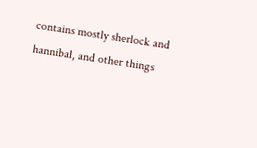contains mostly sherlock and hannibal, and other things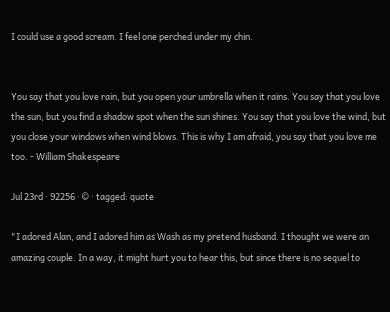I could use a good scream. I feel one perched under my chin.


You say that you love rain, but you open your umbrella when it rains. You say that you love the sun, but you find a shadow spot when the sun shines. You say that you love the wind, but you close your windows when wind blows. This is why I am afraid, you say that you love me too. - William Shakespeare

Jul 23rd · 92256 · © · tagged: quote

"I adored Alan, and I adored him as Wash as my pretend husband. I thought we were an amazing couple. In a way, it might hurt you to hear this, but since there is no sequel to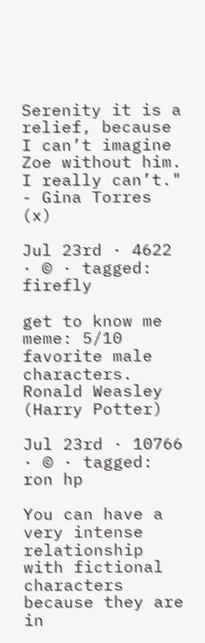Serenity it is a relief, because I can’t imagine Zoe without him. I really can’t." - Gina Torres (x)

Jul 23rd · 4622 · © · tagged: firefly

get to know me meme: 5/10 favorite male characters.
Ronald Weasley (Harry Potter)

Jul 23rd · 10766 · © · tagged: ron hp

You can have a very intense relationship with fictional characters because they are in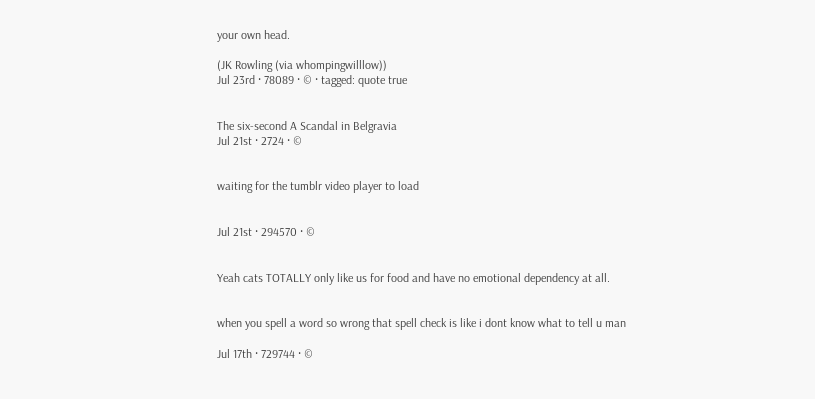your own head.

(JK Rowling (via whompingwilllow))
Jul 23rd · 78089 · © · tagged: quote true


The six-second A Scandal in Belgravia
Jul 21st · 2724 · ©


waiting for the tumblr video player to load


Jul 21st · 294570 · ©


Yeah cats TOTALLY only like us for food and have no emotional dependency at all.


when you spell a word so wrong that spell check is like i dont know what to tell u man

Jul 17th · 729744 · ©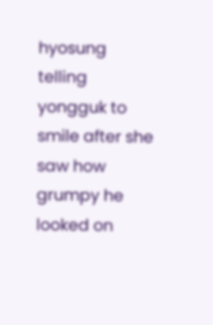hyosung telling yongguk to smile after she saw how grumpy he looked on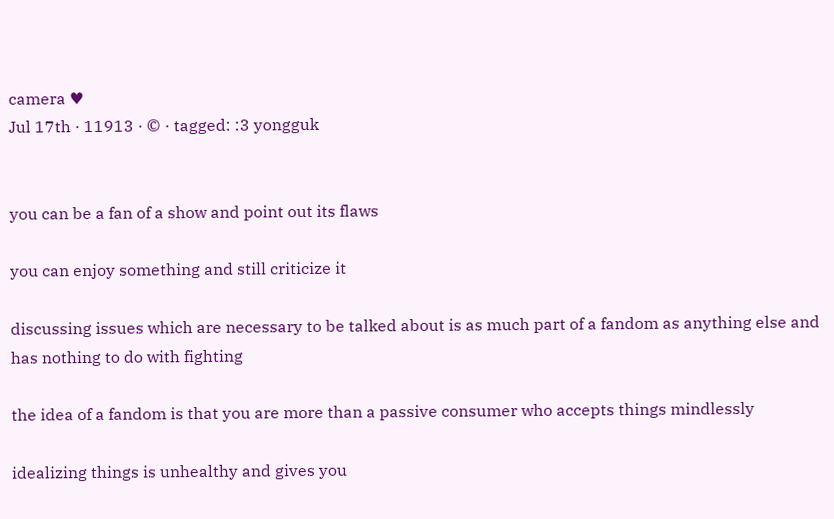camera ♥
Jul 17th · 11913 · © · tagged: :3 yongguk


you can be a fan of a show and point out its flaws

you can enjoy something and still criticize it

discussing issues which are necessary to be talked about is as much part of a fandom as anything else and has nothing to do with fighting

the idea of a fandom is that you are more than a passive consumer who accepts things mindlessly

idealizing things is unhealthy and gives you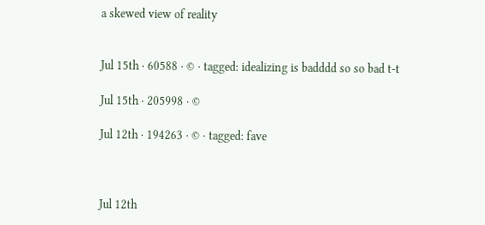a skewed view of reality


Jul 15th · 60588 · © · tagged: idealizing is badddd so so bad t-t

Jul 15th · 205998 · ©

Jul 12th · 194263 · © · tagged: fave



Jul 12th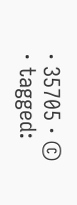· 35705 · © · tagged: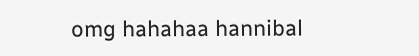omg hahahaa hannibal